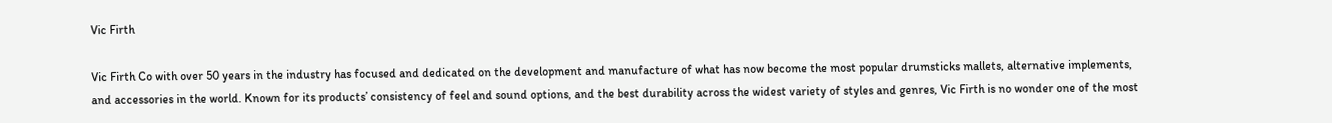Vic Firth

Vic Firth Co with over 50 years in the industry has focused and dedicated on the development and manufacture of what has now become the most popular drumsticks mallets, alternative implements, and accessories in the world. Known for its products’ consistency of feel and sound options, and the best durability across the widest variety of styles and genres, Vic Firth is no wonder one of the most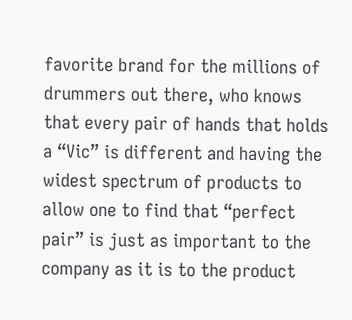favorite brand for the millions of drummers out there, who knows that every pair of hands that holds a “Vic” is different and having the widest spectrum of products to allow one to find that “perfect pair” is just as important to the company as it is to the product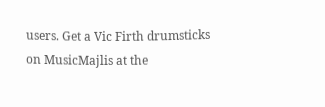users. Get a Vic Firth drumsticks on MusicMajlis at the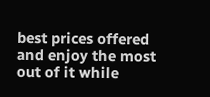best prices offered and enjoy the most out of it while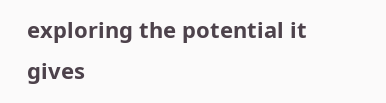exploring the potential it gives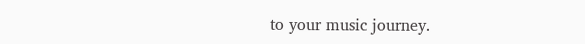to your music journey.